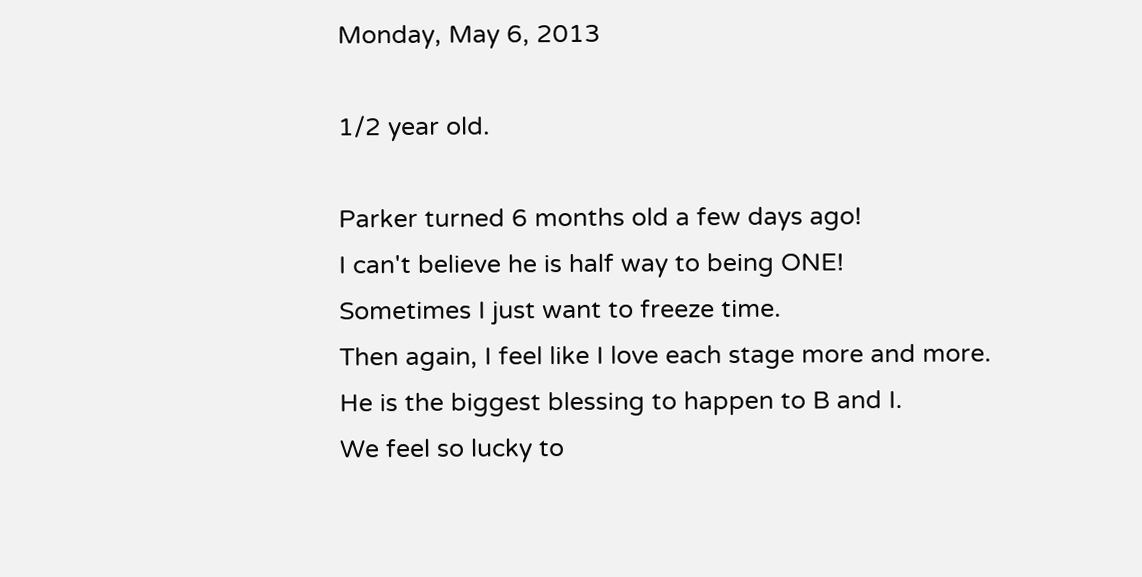Monday, May 6, 2013

1/2 year old.

Parker turned 6 months old a few days ago!
I can't believe he is half way to being ONE!
Sometimes I just want to freeze time.
Then again, I feel like I love each stage more and more.
He is the biggest blessing to happen to B and I.
We feel so lucky to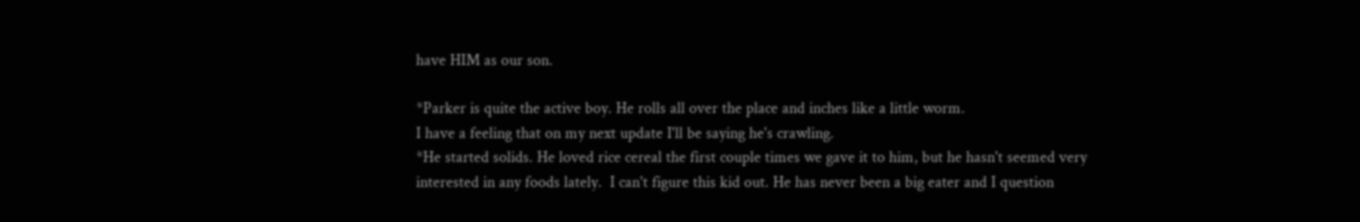have HIM as our son.

*Parker is quite the active boy. He rolls all over the place and inches like a little worm.
I have a feeling that on my next update I'll be saying he's crawling.
*He started solids. He loved rice cereal the first couple times we gave it to him, but he hasn't seemed very interested in any foods lately.  I can't figure this kid out. He has never been a big eater and I question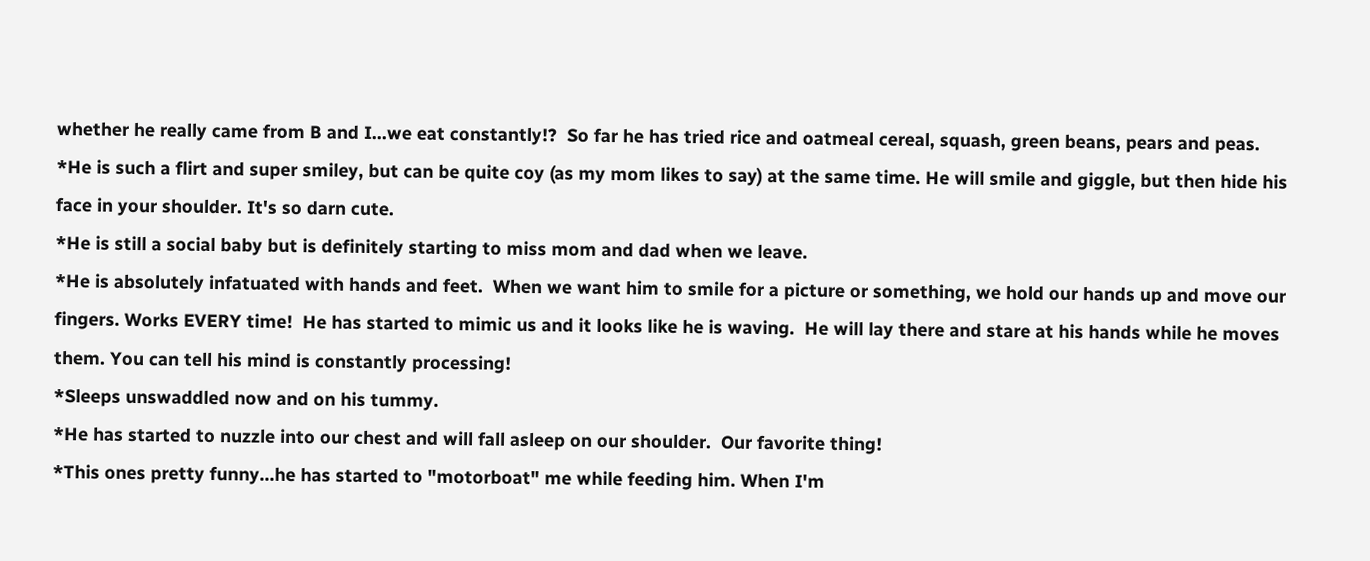whether he really came from B and I...we eat constantly!?  So far he has tried rice and oatmeal cereal, squash, green beans, pears and peas.
*He is such a flirt and super smiley, but can be quite coy (as my mom likes to say) at the same time. He will smile and giggle, but then hide his face in your shoulder. It's so darn cute.
*He is still a social baby but is definitely starting to miss mom and dad when we leave.
*He is absolutely infatuated with hands and feet.  When we want him to smile for a picture or something, we hold our hands up and move our fingers. Works EVERY time!  He has started to mimic us and it looks like he is waving.  He will lay there and stare at his hands while he moves them. You can tell his mind is constantly processing!
*Sleeps unswaddled now and on his tummy.
*He has started to nuzzle into our chest and will fall asleep on our shoulder.  Our favorite thing!
*This ones pretty funny...he has started to "motorboat" me while feeding him. When I'm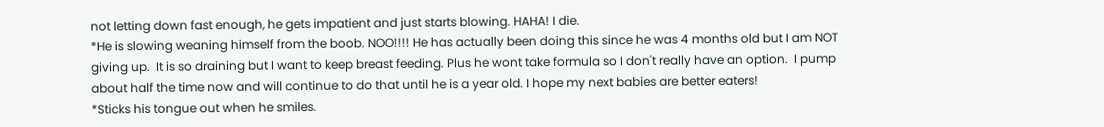not letting down fast enough, he gets impatient and just starts blowing. HAHA! I die.
*He is slowing weaning himself from the boob. NOO!!!! He has actually been doing this since he was 4 months old but I am NOT giving up.  It is so draining but I want to keep breast feeding. Plus he wont take formula so I don't really have an option.  I pump about half the time now and will continue to do that until he is a year old. I hope my next babies are better eaters!
*Sticks his tongue out when he smiles.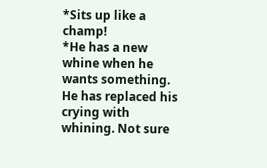*Sits up like a champ!
*He has a new whine when he wants something. He has replaced his crying with whining. Not sure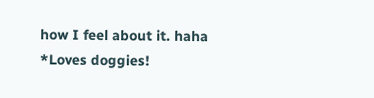how I feel about it. haha
*Loves doggies!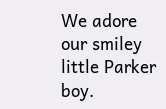We adore our smiley little Parker boy.